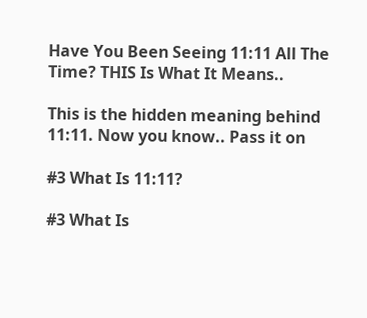Have You Been Seeing 11:11 All The Time? THIS Is What It Means..

This is the hidden meaning behind 11:11. Now you know.. Pass it on

#3 What Is 11:11?

#3 What Is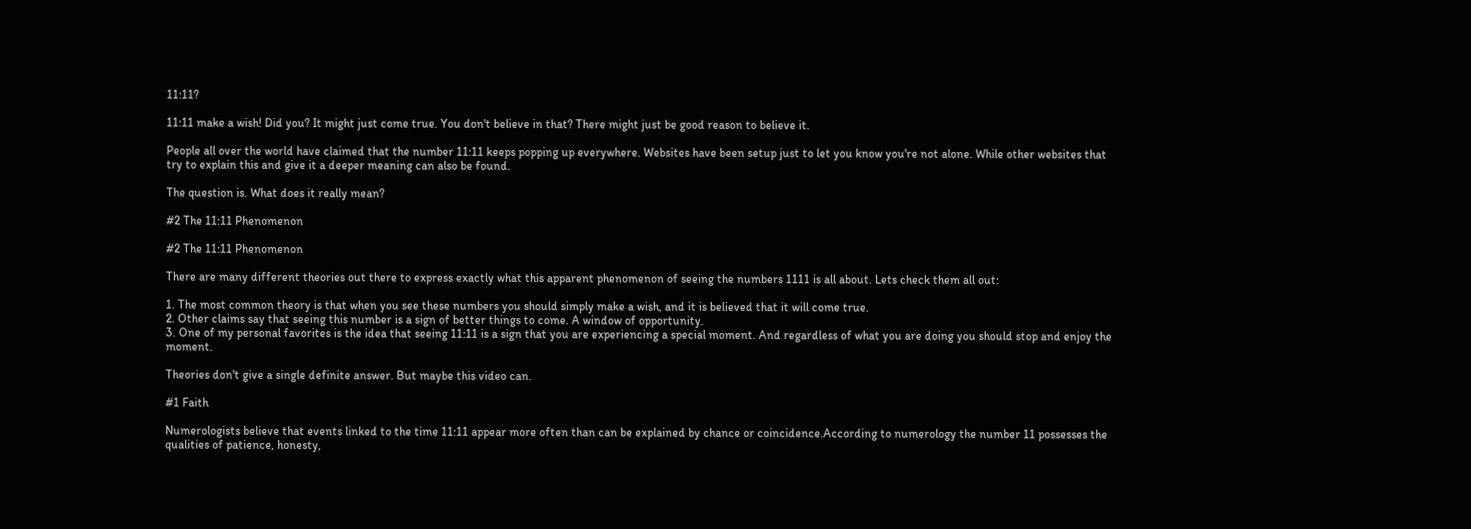11:11?

11:11 make a wish! Did you? It might just come true. You don't believe in that? There might just be good reason to believe it.

People all over the world have claimed that the number 11:11 keeps popping up everywhere. Websites have been setup just to let you know you're not alone. While other websites that try to explain this and give it a deeper meaning can also be found.

The question is. What does it really mean?

#2 The 11:11 Phenomenon

#2 The 11:11 Phenomenon

There are many different theories out there to express exactly what this apparent phenomenon of seeing the numbers 1111 is all about. Lets check them all out:

1. The most common theory is that when you see these numbers you should simply make a wish, and it is believed that it will come true.
2. Other claims say that seeing this number is a sign of better things to come. A window of opportunity.
3. One of my personal favorites is the idea that seeing 11:11 is a sign that you are experiencing a special moment. And regardless of what you are doing you should stop and enjoy the moment.

Theories don't give a single definite answer. But maybe this video can.

#1 Faith

Numerologists believe that events linked to the time 11:11 appear more often than can be explained by chance or coincidence.According to numerology the number 11 possesses the qualities of patience, honesty,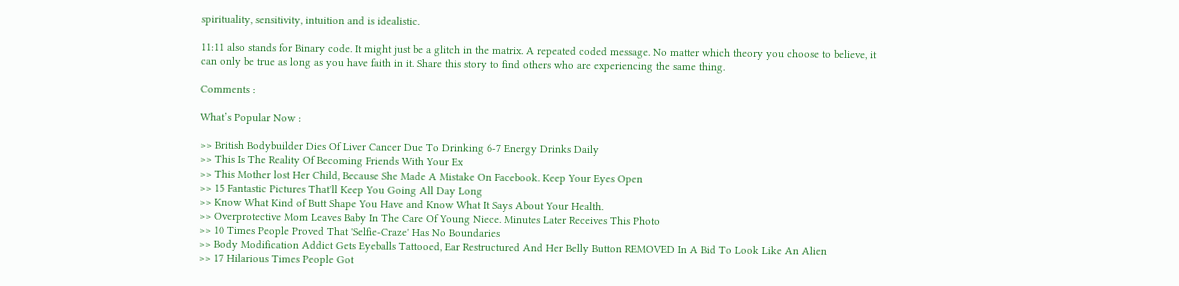spirituality, sensitivity, intuition and is idealistic.

11:11 also stands for Binary code. It might just be a glitch in the matrix. A repeated coded message. No matter which theory you choose to believe, it can only be true as long as you have faith in it. Share this story to find others who are experiencing the same thing.

Comments :

What’s Popular Now :

>> British Bodybuilder Dies Of Liver Cancer Due To Drinking 6-7 Energy Drinks Daily
>> This Is The Reality Of Becoming Friends With Your Ex
>> This Mother lost Her Child, Because She Made A Mistake On Facebook. Keep Your Eyes Open
>> 15 Fantastic Pictures That'll Keep You Going All Day Long
>> Know What Kind of Butt Shape You Have and Know What It Says About Your Health.
>> Overprotective Mom Leaves Baby In The Care Of Young Niece. Minutes Later Receives This Photo
>> 10 Times People Proved That 'Selfie-Craze' Has No Boundaries
>> Body Modification Addict Gets Eyeballs Tattooed, Ear Restructured And Her Belly Button REMOVED In A Bid To Look Like An Alien
>> 17 Hilarious Times People Got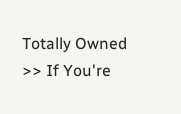Totally Owned
>> If You're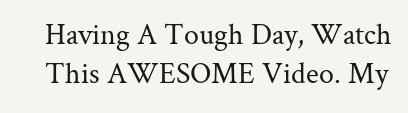Having A Tough Day, Watch This AWESOME Video. My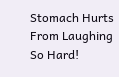Stomach Hurts From Laughing So Hard!